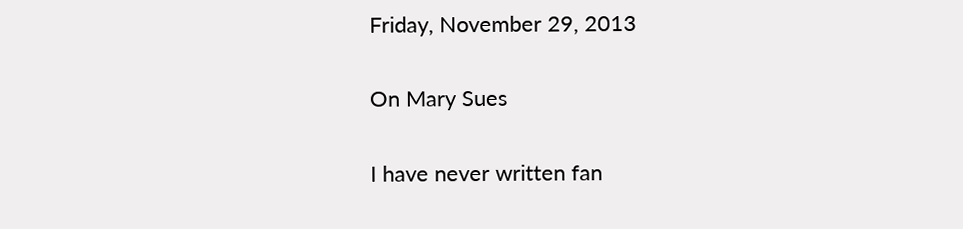Friday, November 29, 2013

On Mary Sues

I have never written fan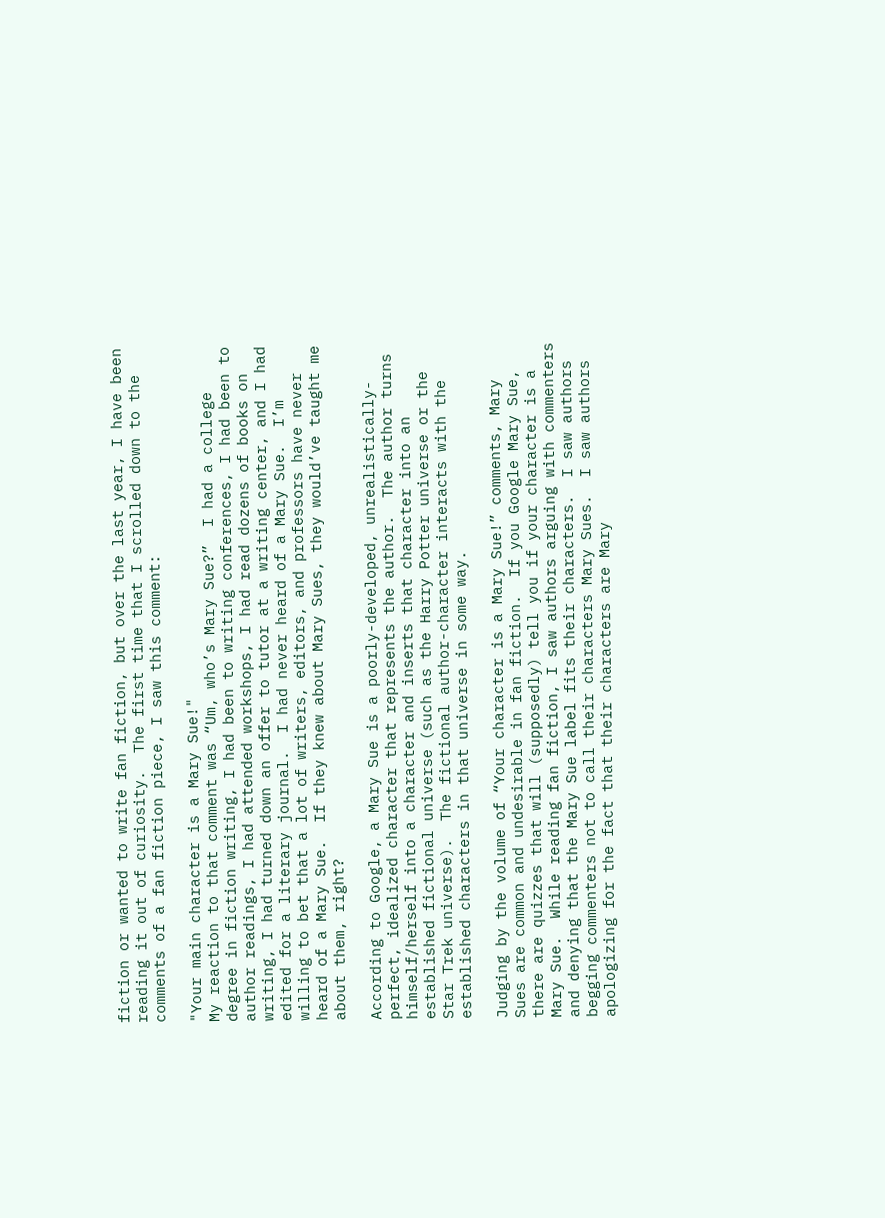fiction or wanted to write fan fiction, but over the last year, I have been reading it out of curiosity.  The first time that I scrolled down to the comments of a fan fiction piece, I saw this comment:

"Your main character is a Mary Sue!"
My reaction to that comment was “Um, who’s Mary Sue?”  I had a college degree in fiction writing, I had been to writing conferences, I had been to author readings, I had attended workshops, I had read dozens of books on writing, I had turned down an offer to tutor at a writing center, and I had edited for a literary journal.  I had never heard of a Mary Sue.  I’m willing to bet that a lot of writers, editors, and professors have never heard of a Mary Sue.  If they knew about Mary Sues, they would’ve taught me about them, right?

According to Google, a Mary Sue is a poorly-developed, unrealistically-perfect, idealized character that represents the author.  The author turns himself/herself into a character and inserts that character into an established fictional universe (such as the Harry Potter universe or the Star Trek universe).  The fictional author-character interacts with the established characters in that universe in some way.

Judging by the volume of “Your character is a Mary Sue!” comments, Mary Sues are common and undesirable in fan fiction.  If you Google Mary Sue, there are quizzes that will (supposedly) tell you if your character is a Mary Sue.  While reading fan fiction, I saw authors arguing with commenters and denying that the Mary Sue label fits their characters.  I saw authors begging commenters not to call their characters Mary Sues.  I saw authors apologizing for the fact that their characters are Mary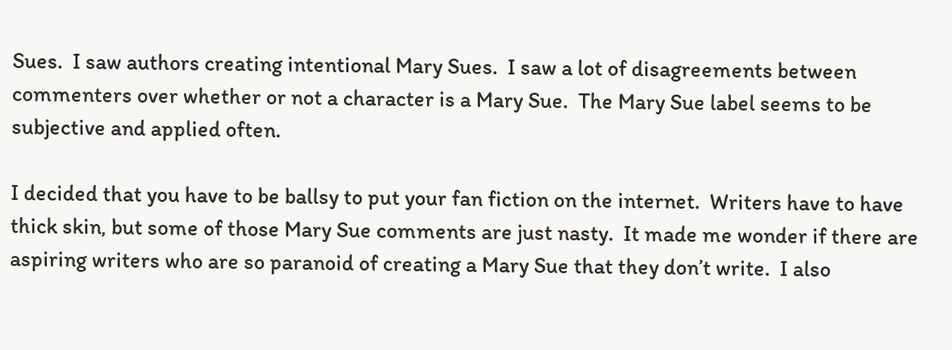Sues.  I saw authors creating intentional Mary Sues.  I saw a lot of disagreements between commenters over whether or not a character is a Mary Sue.  The Mary Sue label seems to be subjective and applied often.

I decided that you have to be ballsy to put your fan fiction on the internet.  Writers have to have thick skin, but some of those Mary Sue comments are just nasty.  It made me wonder if there are aspiring writers who are so paranoid of creating a Mary Sue that they don’t write.  I also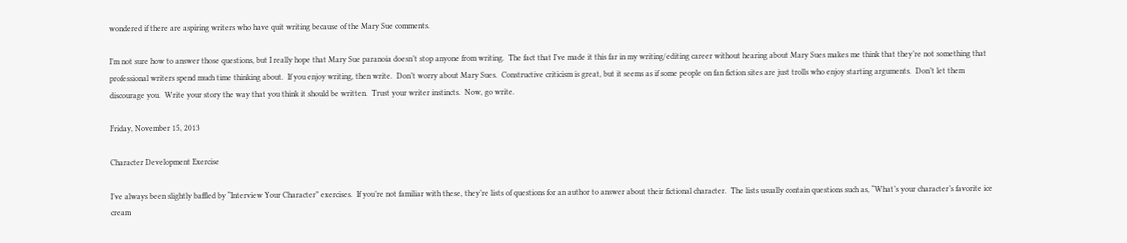wondered if there are aspiring writers who have quit writing because of the Mary Sue comments.

I’m not sure how to answer those questions, but I really hope that Mary Sue paranoia doesn’t stop anyone from writing.  The fact that I’ve made it this far in my writing/editing career without hearing about Mary Sues makes me think that they’re not something that professional writers spend much time thinking about.  If you enjoy writing, then write.  Don’t worry about Mary Sues.  Constructive criticism is great, but it seems as if some people on fan fiction sites are just trolls who enjoy starting arguments.  Don’t let them discourage you.  Write your story the way that you think it should be written.  Trust your writer instincts.  Now, go write.

Friday, November 15, 2013

Character Development Exercise

I’ve always been slightly baffled by “Interview Your Character” exercises.  If you’re not familiar with these, they’re lists of questions for an author to answer about their fictional character.  The lists usually contain questions such as, “What’s your character’s favorite ice cream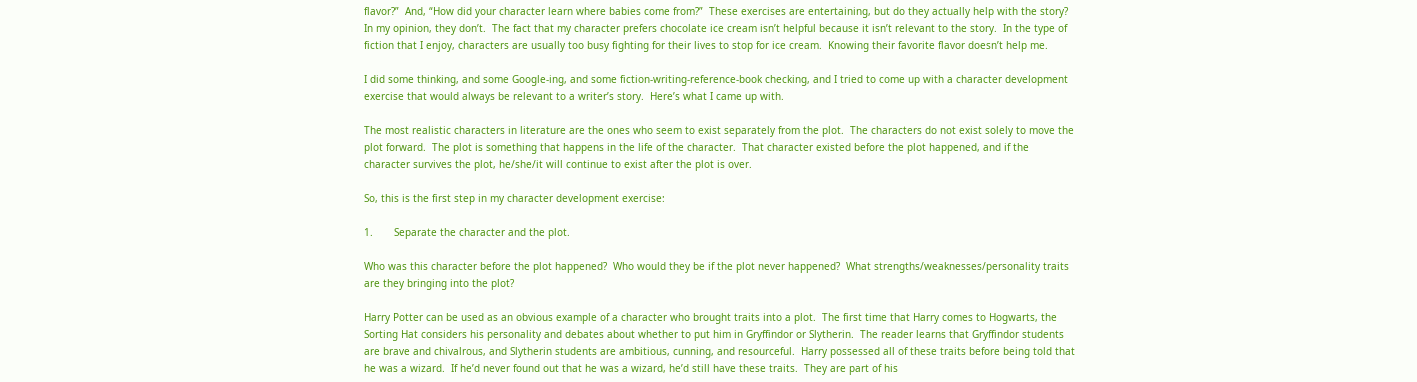flavor?”  And, “How did your character learn where babies come from?”  These exercises are entertaining, but do they actually help with the story?  In my opinion, they don’t.  The fact that my character prefers chocolate ice cream isn’t helpful because it isn’t relevant to the story.  In the type of fiction that I enjoy, characters are usually too busy fighting for their lives to stop for ice cream.  Knowing their favorite flavor doesn’t help me.

I did some thinking, and some Google-ing, and some fiction-writing-reference-book checking, and I tried to come up with a character development exercise that would always be relevant to a writer’s story.  Here’s what I came up with.

The most realistic characters in literature are the ones who seem to exist separately from the plot.  The characters do not exist solely to move the plot forward.  The plot is something that happens in the life of the character.  That character existed before the plot happened, and if the character survives the plot, he/she/it will continue to exist after the plot is over.

So, this is the first step in my character development exercise:

1.       Separate the character and the plot.

Who was this character before the plot happened?  Who would they be if the plot never happened?  What strengths/weaknesses/personality traits are they bringing into the plot?

Harry Potter can be used as an obvious example of a character who brought traits into a plot.  The first time that Harry comes to Hogwarts, the Sorting Hat considers his personality and debates about whether to put him in Gryffindor or Slytherin.  The reader learns that Gryffindor students are brave and chivalrous, and Slytherin students are ambitious, cunning, and resourceful.  Harry possessed all of these traits before being told that he was a wizard.  If he’d never found out that he was a wizard, he’d still have these traits.  They are part of his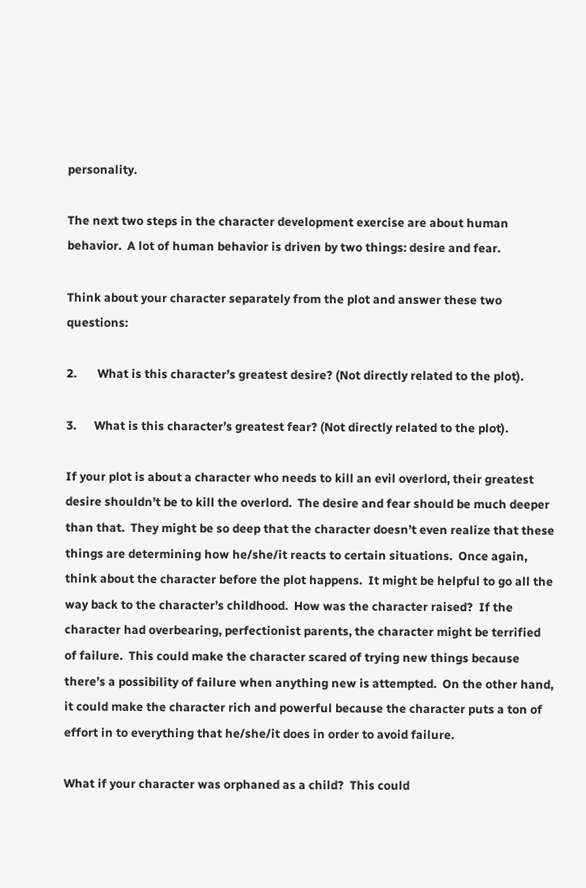personality.

The next two steps in the character development exercise are about human behavior.  A lot of human behavior is driven by two things: desire and fear.

Think about your character separately from the plot and answer these two questions:

2.       What is this character’s greatest desire? (Not directly related to the plot).

3.      What is this character’s greatest fear? (Not directly related to the plot).

If your plot is about a character who needs to kill an evil overlord, their greatest desire shouldn’t be to kill the overlord.  The desire and fear should be much deeper than that.  They might be so deep that the character doesn’t even realize that these things are determining how he/she/it reacts to certain situations.  Once again, think about the character before the plot happens.  It might be helpful to go all the way back to the character’s childhood.  How was the character raised?  If the character had overbearing, perfectionist parents, the character might be terrified of failure.  This could make the character scared of trying new things because there’s a possibility of failure when anything new is attempted.  On the other hand, it could make the character rich and powerful because the character puts a ton of effort in to everything that he/she/it does in order to avoid failure.

What if your character was orphaned as a child?  This could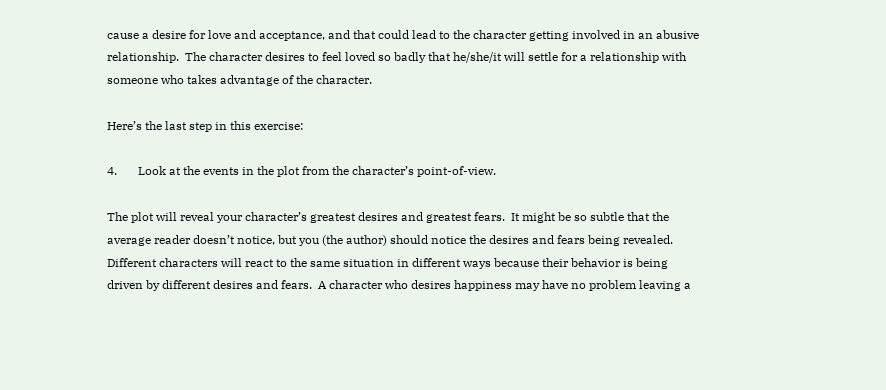cause a desire for love and acceptance, and that could lead to the character getting involved in an abusive relationship.  The character desires to feel loved so badly that he/she/it will settle for a relationship with someone who takes advantage of the character.

Here’s the last step in this exercise:

4.       Look at the events in the plot from the character’s point-of-view.

The plot will reveal your character’s greatest desires and greatest fears.  It might be so subtle that the average reader doesn’t notice, but you (the author) should notice the desires and fears being revealed.  Different characters will react to the same situation in different ways because their behavior is being driven by different desires and fears.  A character who desires happiness may have no problem leaving a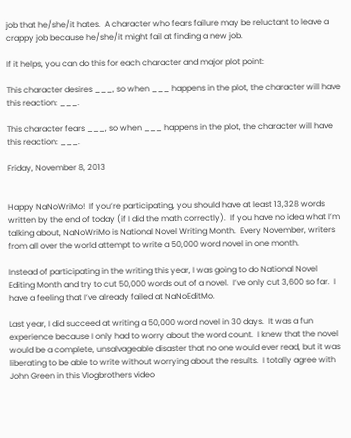job that he/she/it hates.  A character who fears failure may be reluctant to leave a crappy job because he/she/it might fail at finding a new job.

If it helps, you can do this for each character and major plot point:

This character desires ___, so when ___ happens in the plot, the character will have this reaction: ___.

This character fears ___, so when ___ happens in the plot, the character will have this reaction: ___.

Friday, November 8, 2013


Happy NaNoWriMo!  If you’re participating, you should have at least 13,328 words written by the end of today (if I did the math correctly).  If you have no idea what I’m talking about, NaNoWriMo is National Novel Writing Month.  Every November, writers from all over the world attempt to write a 50,000 word novel in one month.

Instead of participating in the writing this year, I was going to do National Novel Editing Month and try to cut 50,000 words out of a novel.  I’ve only cut 3,600 so far.  I have a feeling that I’ve already failed at NaNoEditMo.

Last year, I did succeed at writing a 50,000 word novel in 30 days.  It was a fun experience because I only had to worry about the word count.  I knew that the novel would be a complete, unsalvageable disaster that no one would ever read, but it was liberating to be able to write without worrying about the results.  I totally agree with John Green in this Vlogbrothers video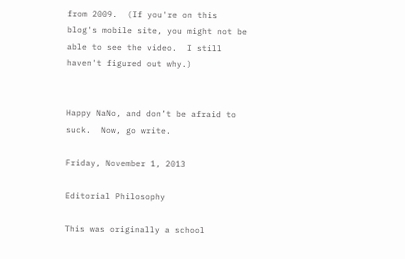from 2009.  (If you're on this blog's mobile site, you might not be able to see the video.  I still haven't figured out why.)


Happy NaNo, and don’t be afraid to suck.  Now, go write.

Friday, November 1, 2013

Editorial Philosophy

This was originally a school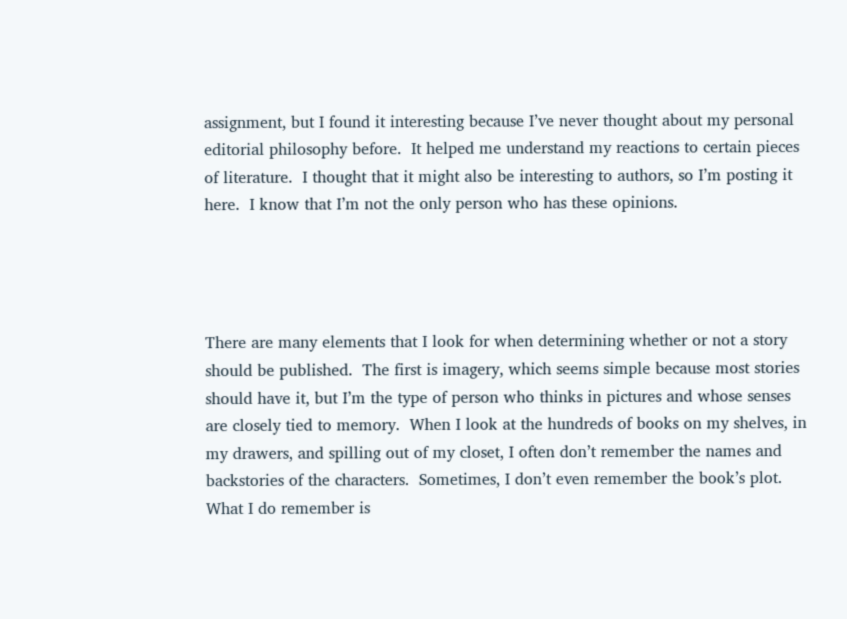assignment, but I found it interesting because I’ve never thought about my personal editorial philosophy before.  It helped me understand my reactions to certain pieces of literature.  I thought that it might also be interesting to authors, so I’m posting it here.  I know that I’m not the only person who has these opinions.




There are many elements that I look for when determining whether or not a story should be published.  The first is imagery, which seems simple because most stories should have it, but I’m the type of person who thinks in pictures and whose senses are closely tied to memory.  When I look at the hundreds of books on my shelves, in my drawers, and spilling out of my closet, I often don’t remember the names and backstories of the characters.  Sometimes, I don’t even remember the book’s plot.  What I do remember is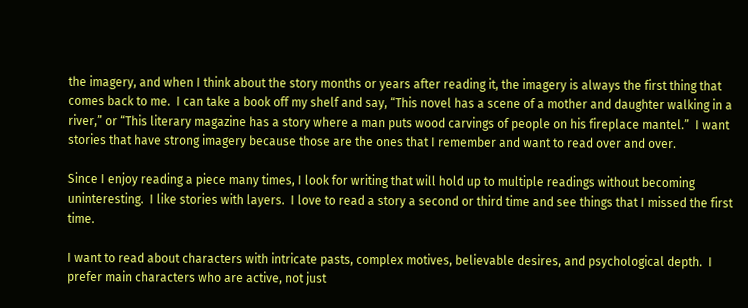the imagery, and when I think about the story months or years after reading it, the imagery is always the first thing that comes back to me.  I can take a book off my shelf and say, “This novel has a scene of a mother and daughter walking in a river,” or “This literary magazine has a story where a man puts wood carvings of people on his fireplace mantel.”  I want stories that have strong imagery because those are the ones that I remember and want to read over and over.

Since I enjoy reading a piece many times, I look for writing that will hold up to multiple readings without becoming uninteresting.  I like stories with layers.  I love to read a story a second or third time and see things that I missed the first time.

I want to read about characters with intricate pasts, complex motives, believable desires, and psychological depth.  I prefer main characters who are active, not just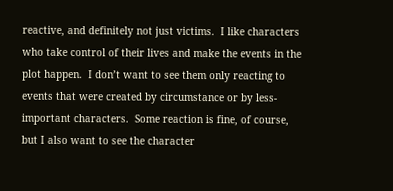reactive, and definitely not just victims.  I like characters who take control of their lives and make the events in the plot happen.  I don’t want to see them only reacting to events that were created by circumstance or by less-important characters.  Some reaction is fine, of course, but I also want to see the character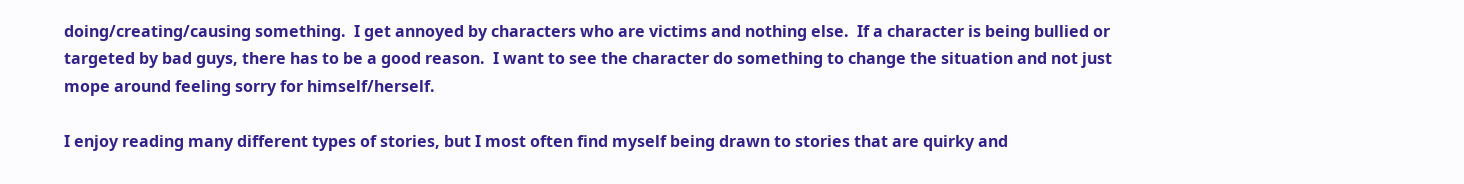doing/creating/causing something.  I get annoyed by characters who are victims and nothing else.  If a character is being bullied or targeted by bad guys, there has to be a good reason.  I want to see the character do something to change the situation and not just mope around feeling sorry for himself/herself.

I enjoy reading many different types of stories, but I most often find myself being drawn to stories that are quirky and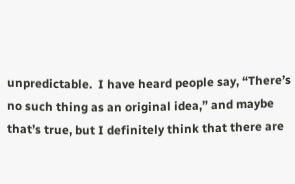unpredictable.  I have heard people say, “There’s no such thing as an original idea,” and maybe that’s true, but I definitely think that there are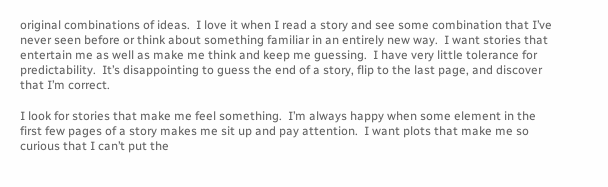original combinations of ideas.  I love it when I read a story and see some combination that I’ve never seen before or think about something familiar in an entirely new way.  I want stories that entertain me as well as make me think and keep me guessing.  I have very little tolerance for predictability.  It’s disappointing to guess the end of a story, flip to the last page, and discover that I’m correct.

I look for stories that make me feel something.  I’m always happy when some element in the first few pages of a story makes me sit up and pay attention.  I want plots that make me so curious that I can’t put the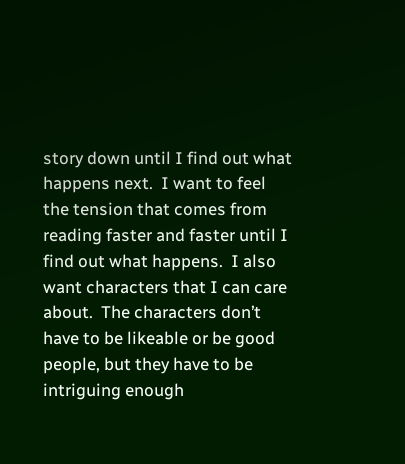story down until I find out what happens next.  I want to feel the tension that comes from reading faster and faster until I find out what happens.  I also want characters that I can care about.  The characters don’t have to be likeable or be good people, but they have to be intriguing enough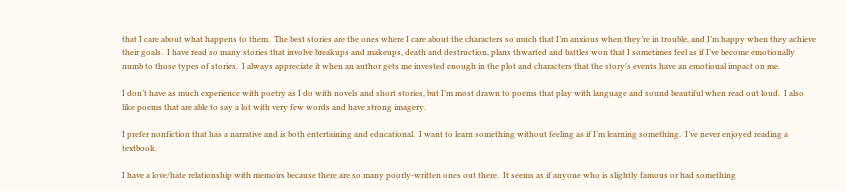that I care about what happens to them.  The best stories are the ones where I care about the characters so much that I’m anxious when they’re in trouble, and I’m happy when they achieve their goals.  I have read so many stories that involve breakups and makeups, death and destruction, plans thwarted and battles won that I sometimes feel as if I’ve become emotionally numb to those types of stories.  I always appreciate it when an author gets me invested enough in the plot and characters that the story’s events have an emotional impact on me.

I don’t have as much experience with poetry as I do with novels and short stories, but I’m most drawn to poems that play with language and sound beautiful when read out loud.  I also like poems that are able to say a lot with very few words and have strong imagery.

I prefer nonfiction that has a narrative and is both entertaining and educational.  I want to learn something without feeling as if I’m learning something.  I’ve never enjoyed reading a textbook.

I have a love/hate relationship with memoirs because there are so many poorly-written ones out there.  It seems as if anyone who is slightly famous or had something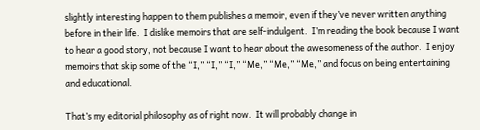slightly interesting happen to them publishes a memoir, even if they’ve never written anything before in their life.  I dislike memoirs that are self-indulgent.  I’m reading the book because I want to hear a good story, not because I want to hear about the awesomeness of the author.  I enjoy memoirs that skip some of the “I,” “I,” “I,” “Me,” “Me,” “Me,” and focus on being entertaining and educational.

That’s my editorial philosophy as of right now.  It will probably change in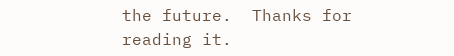the future.  Thanks for reading it.